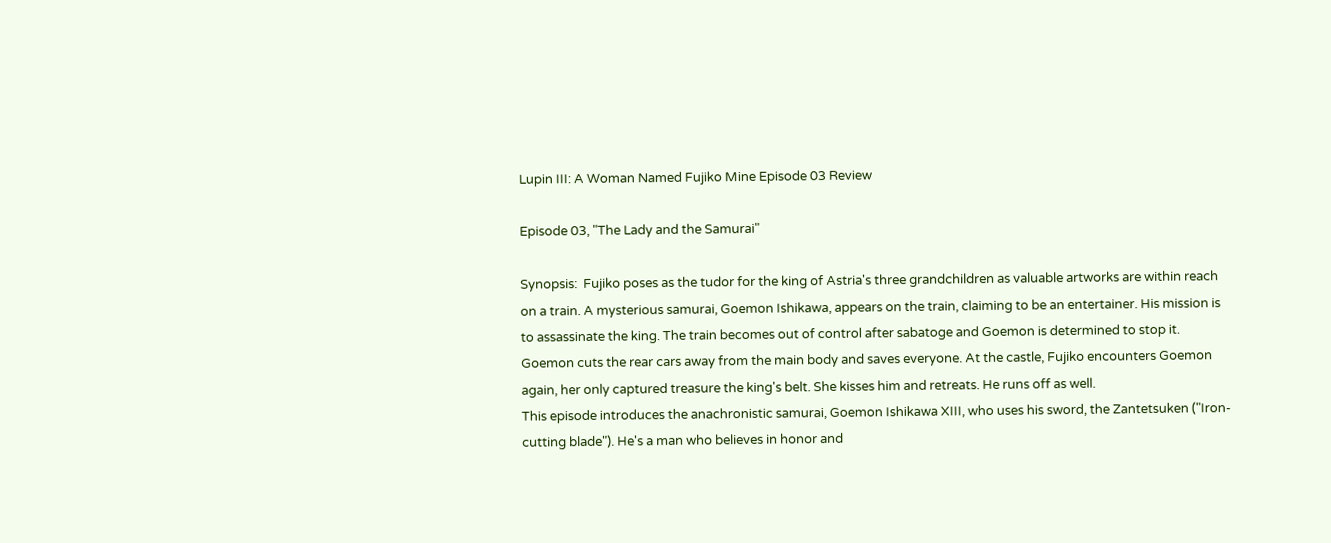Lupin III: A Woman Named Fujiko Mine Episode 03 Review

Episode 03, "The Lady and the Samurai"

Synopsis:  Fujiko poses as the tudor for the king of Astria's three grandchildren as valuable artworks are within reach on a train. A mysterious samurai, Goemon Ishikawa, appears on the train, claiming to be an entertainer. His mission is to assassinate the king. The train becomes out of control after sabatoge and Goemon is determined to stop it. Goemon cuts the rear cars away from the main body and saves everyone. At the castle, Fujiko encounters Goemon again, her only captured treasure the king's belt. She kisses him and retreats. He runs off as well.
This episode introduces the anachronistic samurai, Goemon Ishikawa XIII, who uses his sword, the Zantetsuken ("Iron-cutting blade"). He's a man who believes in honor and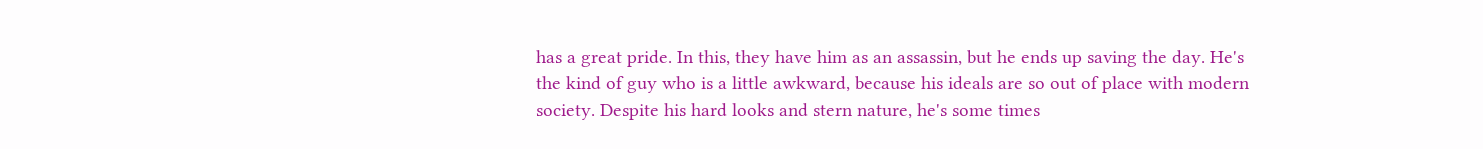has a great pride. In this, they have him as an assassin, but he ends up saving the day. He's the kind of guy who is a little awkward, because his ideals are so out of place with modern society. Despite his hard looks and stern nature, he's some times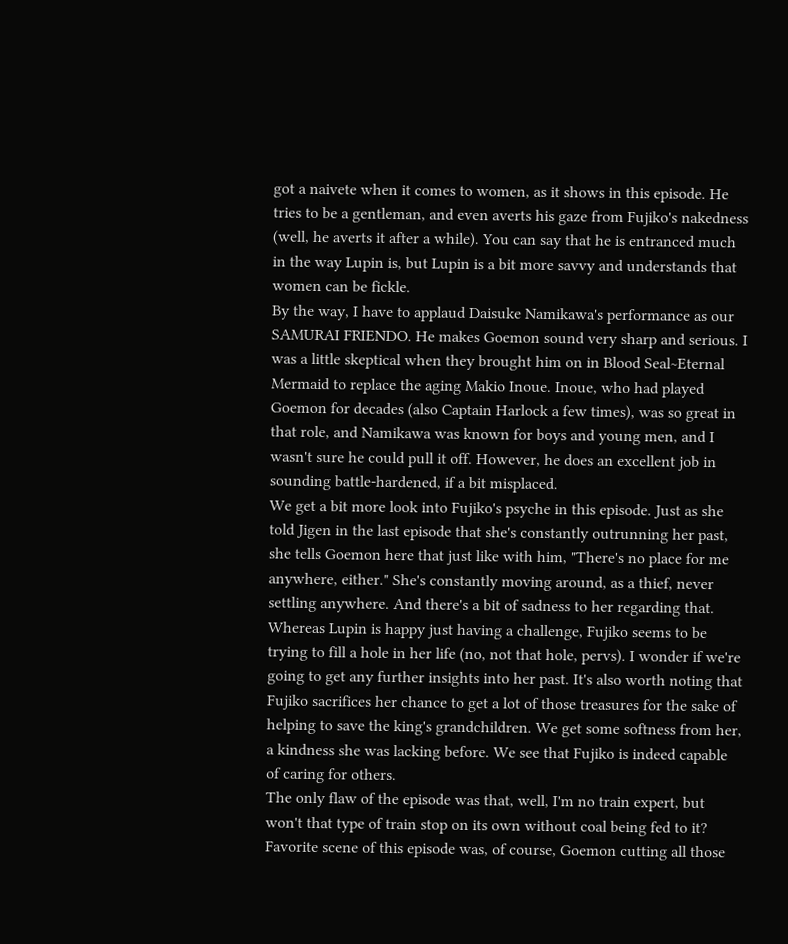got a naivete when it comes to women, as it shows in this episode. He tries to be a gentleman, and even averts his gaze from Fujiko's nakedness (well, he averts it after a while). You can say that he is entranced much in the way Lupin is, but Lupin is a bit more savvy and understands that women can be fickle.
By the way, I have to applaud Daisuke Namikawa's performance as our SAMURAI FRIENDO. He makes Goemon sound very sharp and serious. I was a little skeptical when they brought him on in Blood Seal~Eternal Mermaid to replace the aging Makio Inoue. Inoue, who had played Goemon for decades (also Captain Harlock a few times), was so great in that role, and Namikawa was known for boys and young men, and I wasn't sure he could pull it off. However, he does an excellent job in sounding battle-hardened, if a bit misplaced.
We get a bit more look into Fujiko's psyche in this episode. Just as she told Jigen in the last episode that she's constantly outrunning her past, she tells Goemon here that just like with him, "There's no place for me anywhere, either." She's constantly moving around, as a thief, never settling anywhere. And there's a bit of sadness to her regarding that. Whereas Lupin is happy just having a challenge, Fujiko seems to be trying to fill a hole in her life (no, not that hole, pervs). I wonder if we're going to get any further insights into her past. It's also worth noting that Fujiko sacrifices her chance to get a lot of those treasures for the sake of helping to save the king's grandchildren. We get some softness from her, a kindness she was lacking before. We see that Fujiko is indeed capable of caring for others.
The only flaw of the episode was that, well, I'm no train expert, but won't that type of train stop on its own without coal being fed to it?
Favorite scene of this episode was, of course, Goemon cutting all those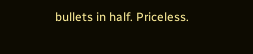bullets in half. Priceless.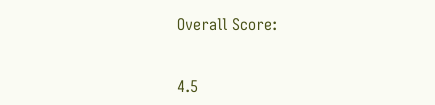Overall Score:


4.5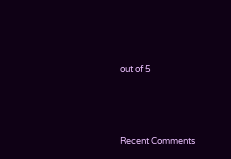out of 5




Recent Comments